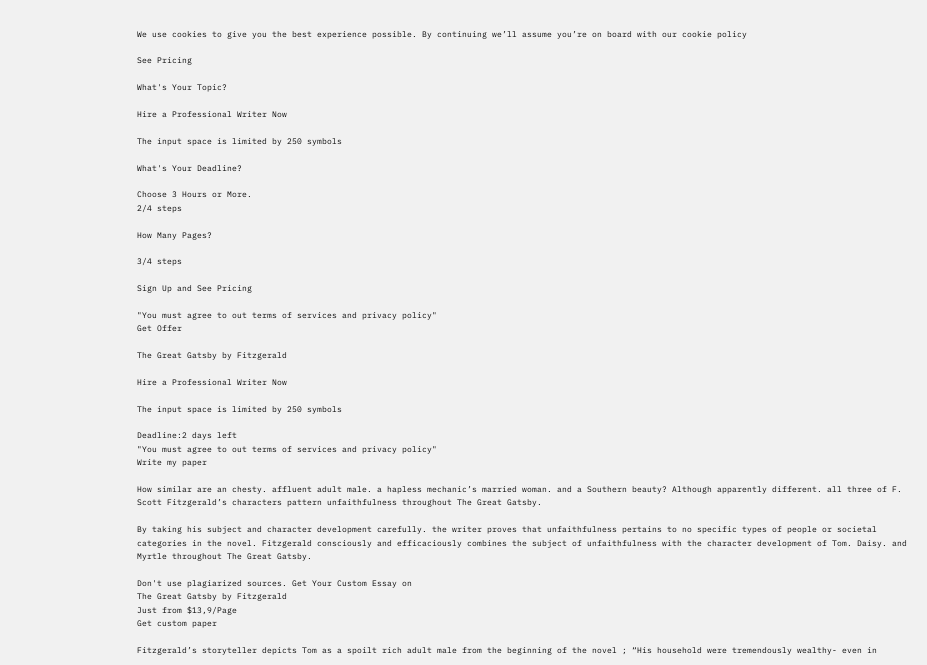We use cookies to give you the best experience possible. By continuing we’ll assume you’re on board with our cookie policy

See Pricing

What's Your Topic?

Hire a Professional Writer Now

The input space is limited by 250 symbols

What's Your Deadline?

Choose 3 Hours or More.
2/4 steps

How Many Pages?

3/4 steps

Sign Up and See Pricing

"You must agree to out terms of services and privacy policy"
Get Offer

The Great Gatsby by Fitzgerald

Hire a Professional Writer Now

The input space is limited by 250 symbols

Deadline:2 days left
"You must agree to out terms of services and privacy policy"
Write my paper

How similar are an chesty. affluent adult male. a hapless mechanic’s married woman. and a Southern beauty? Although apparently different. all three of F. Scott Fitzgerald’s characters pattern unfaithfulness throughout The Great Gatsby.

By taking his subject and character development carefully. the writer proves that unfaithfulness pertains to no specific types of people or societal categories in the novel. Fitzgerald consciously and efficaciously combines the subject of unfaithfulness with the character development of Tom. Daisy. and Myrtle throughout The Great Gatsby.

Don't use plagiarized sources. Get Your Custom Essay on
The Great Gatsby by Fitzgerald
Just from $13,9/Page
Get custom paper

Fitzgerald’s storyteller depicts Tom as a spoilt rich adult male from the beginning of the novel ; “His household were tremendously wealthy- even in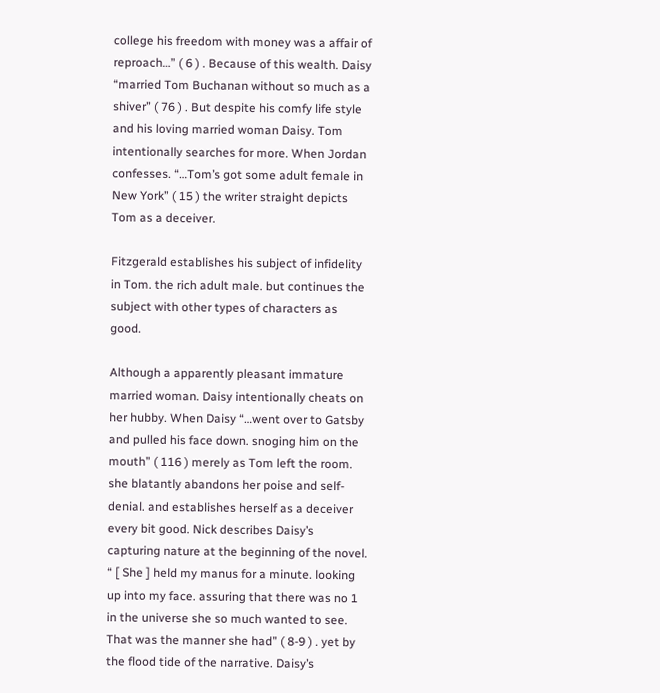college his freedom with money was a affair of reproach…” ( 6 ) . Because of this wealth. Daisy “married Tom Buchanan without so much as a shiver” ( 76 ) . But despite his comfy life style and his loving married woman Daisy. Tom intentionally searches for more. When Jordan confesses. “…Tom’s got some adult female in New York” ( 15 ) the writer straight depicts Tom as a deceiver.

Fitzgerald establishes his subject of infidelity in Tom. the rich adult male. but continues the subject with other types of characters as good.

Although a apparently pleasant immature married woman. Daisy intentionally cheats on her hubby. When Daisy “…went over to Gatsby and pulled his face down. snoging him on the mouth” ( 116 ) merely as Tom left the room. she blatantly abandons her poise and self-denial. and establishes herself as a deceiver every bit good. Nick describes Daisy’s capturing nature at the beginning of the novel. “ [ She ] held my manus for a minute. looking up into my face. assuring that there was no 1 in the universe she so much wanted to see. That was the manner she had” ( 8-9 ) . yet by the flood tide of the narrative. Daisy’s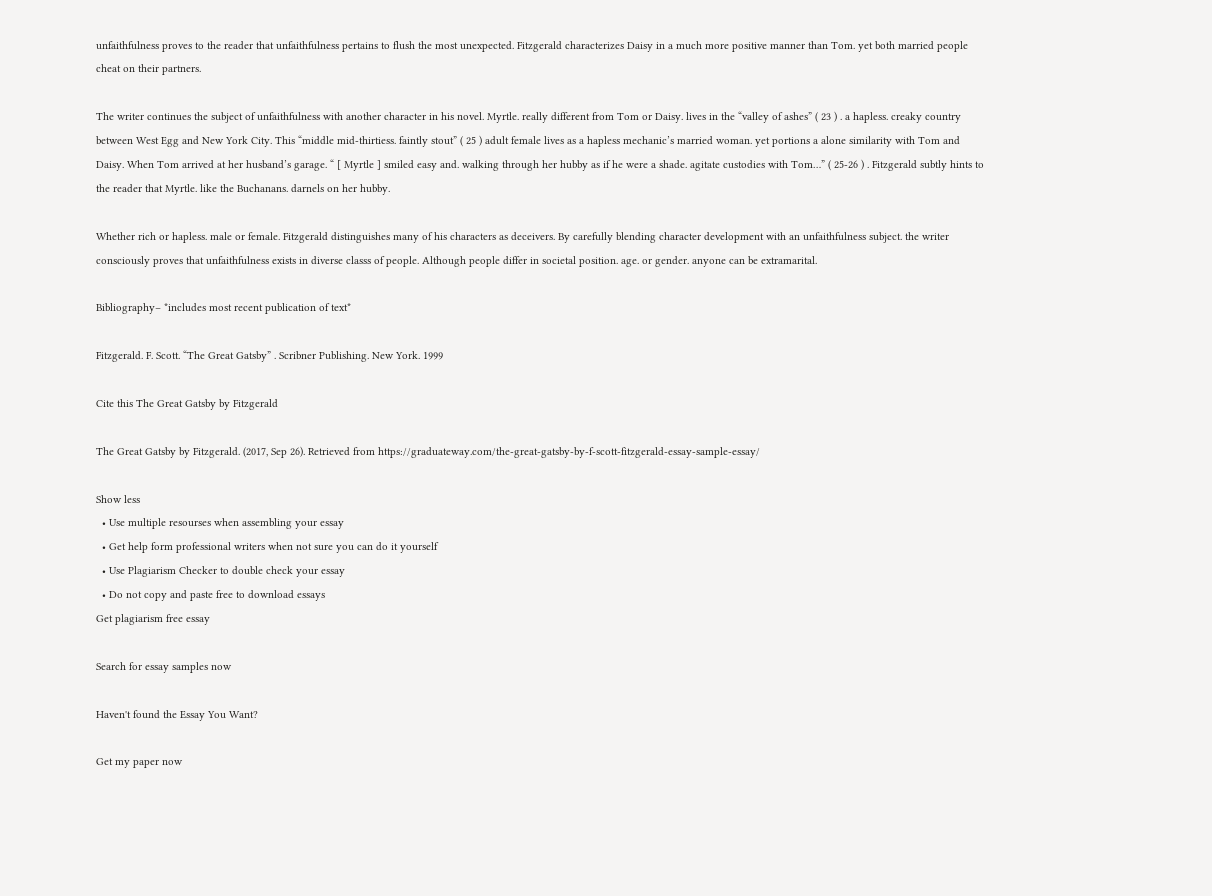unfaithfulness proves to the reader that unfaithfulness pertains to flush the most unexpected. Fitzgerald characterizes Daisy in a much more positive manner than Tom. yet both married people cheat on their partners.

The writer continues the subject of unfaithfulness with another character in his novel. Myrtle. really different from Tom or Daisy. lives in the “valley of ashes” ( 23 ) . a hapless. creaky country between West Egg and New York City. This “middle mid-thirtiess. faintly stout” ( 25 ) adult female lives as a hapless mechanic’s married woman. yet portions a alone similarity with Tom and Daisy. When Tom arrived at her husband’s garage. “ [ Myrtle ] smiled easy and. walking through her hubby as if he were a shade. agitate custodies with Tom…” ( 25-26 ) . Fitzgerald subtly hints to the reader that Myrtle. like the Buchanans. darnels on her hubby.

Whether rich or hapless. male or female. Fitzgerald distinguishes many of his characters as deceivers. By carefully blending character development with an unfaithfulness subject. the writer consciously proves that unfaithfulness exists in diverse classs of people. Although people differ in societal position. age. or gender. anyone can be extramarital.

Bibliography– *includes most recent publication of text*

Fitzgerald. F. Scott. “The Great Gatsby” . Scribner Publishing. New York. 1999

Cite this The Great Gatsby by Fitzgerald

The Great Gatsby by Fitzgerald. (2017, Sep 26). Retrieved from https://graduateway.com/the-great-gatsby-by-f-scott-fitzgerald-essay-sample-essay/

Show less
  • Use multiple resourses when assembling your essay
  • Get help form professional writers when not sure you can do it yourself
  • Use Plagiarism Checker to double check your essay
  • Do not copy and paste free to download essays
Get plagiarism free essay

Search for essay samples now

Haven't found the Essay You Want?

Get my paper now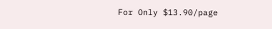For Only $13.90/page